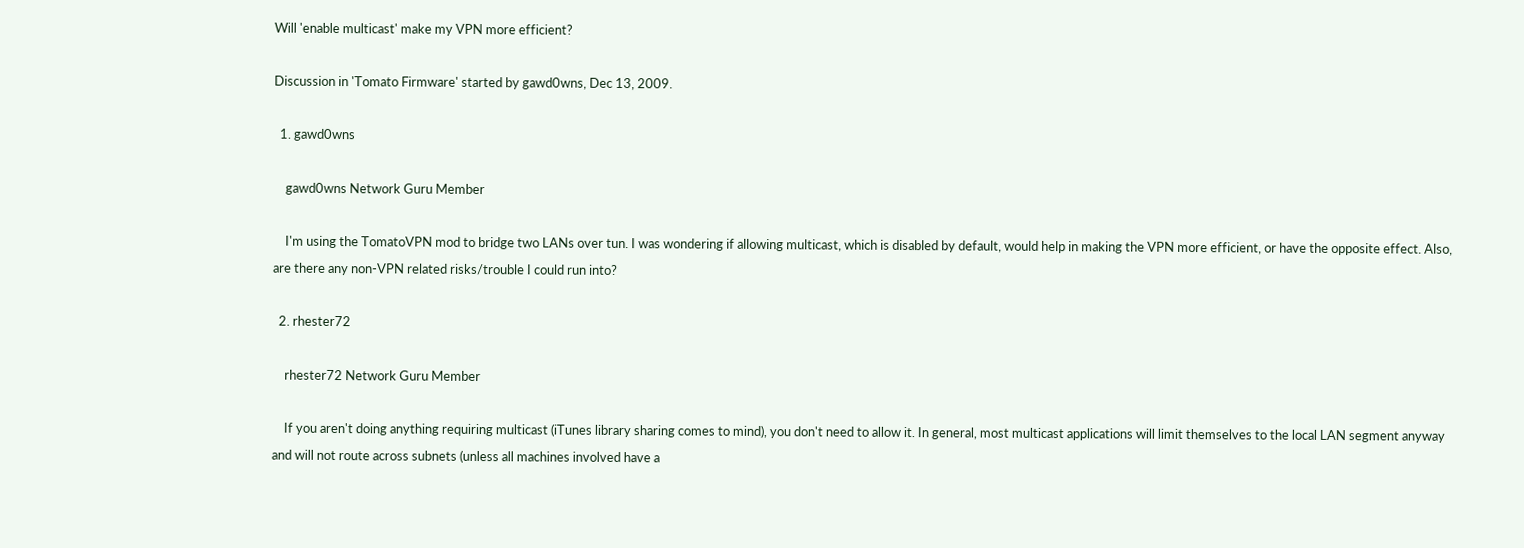Will 'enable multicast' make my VPN more efficient?

Discussion in 'Tomato Firmware' started by gawd0wns, Dec 13, 2009.

  1. gawd0wns

    gawd0wns Network Guru Member

    I'm using the TomatoVPN mod to bridge two LANs over tun. I was wondering if allowing multicast, which is disabled by default, would help in making the VPN more efficient, or have the opposite effect. Also, are there any non-VPN related risks/trouble I could run into?

  2. rhester72

    rhester72 Network Guru Member

    If you aren't doing anything requiring multicast (iTunes library sharing comes to mind), you don't need to allow it. In general, most multicast applications will limit themselves to the local LAN segment anyway and will not route across subnets (unless all machines involved have a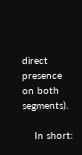direct presence on both segments).

    In short: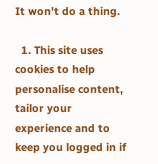It won't do a thing.

  1. This site uses cookies to help personalise content, tailor your experience and to keep you logged in if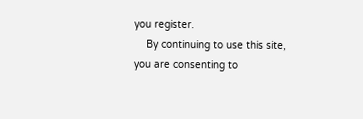you register.
    By continuing to use this site, you are consenting to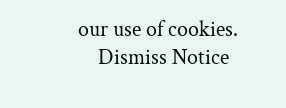our use of cookies.
    Dismiss Notice